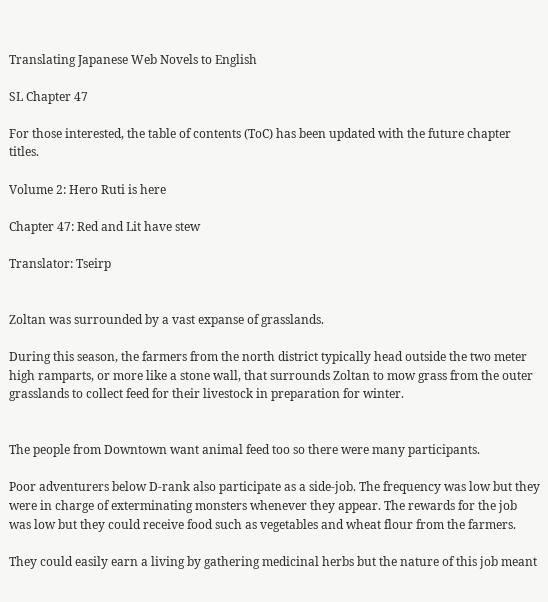Translating Japanese Web Novels to English

SL Chapter 47

For those interested, the table of contents (ToC) has been updated with the future chapter titles.

Volume 2: Hero Ruti is here

Chapter 47: Red and Lit have stew

Translator: Tseirp


Zoltan was surrounded by a vast expanse of grasslands.

During this season, the farmers from the north district typically head outside the two meter high ramparts, or more like a stone wall, that surrounds Zoltan to mow grass from the outer grasslands to collect feed for their livestock in preparation for winter.


The people from Downtown want animal feed too so there were many participants.

Poor adventurers below D-rank also participate as a side-job. The frequency was low but they were in charge of exterminating monsters whenever they appear. The rewards for the job was low but they could receive food such as vegetables and wheat flour from the farmers.

They could easily earn a living by gathering medicinal herbs but the nature of this job meant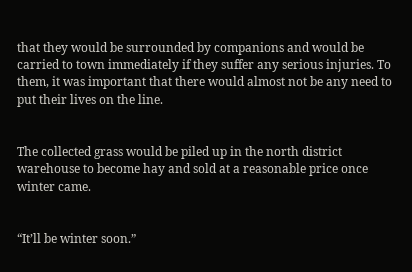that they would be surrounded by companions and would be carried to town immediately if they suffer any serious injuries. To them, it was important that there would almost not be any need to put their lives on the line.


The collected grass would be piled up in the north district warehouse to become hay and sold at a reasonable price once winter came.


“It’ll be winter soon.”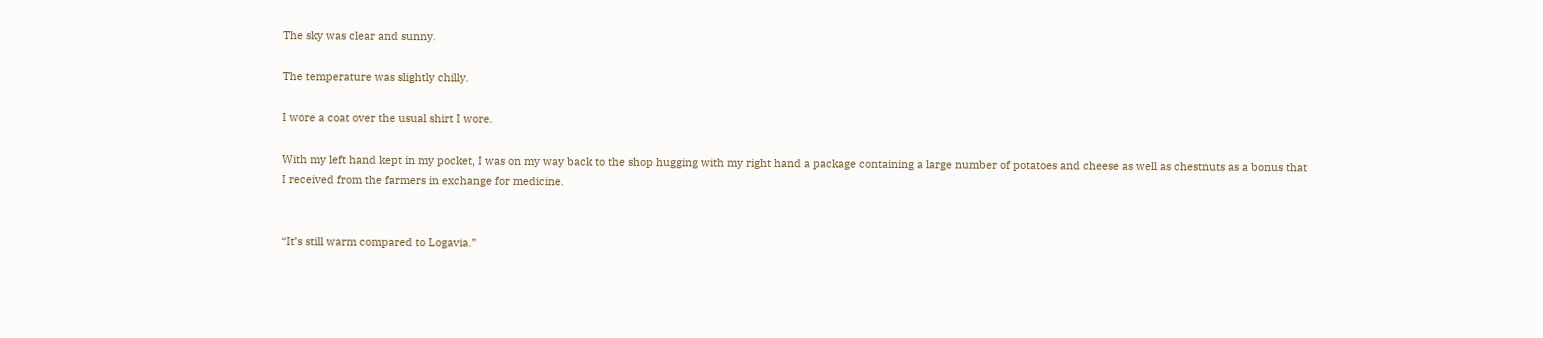The sky was clear and sunny.

The temperature was slightly chilly.

I wore a coat over the usual shirt I wore.

With my left hand kept in my pocket, I was on my way back to the shop hugging with my right hand a package containing a large number of potatoes and cheese as well as chestnuts as a bonus that I received from the farmers in exchange for medicine.


“It’s still warm compared to Logavia.”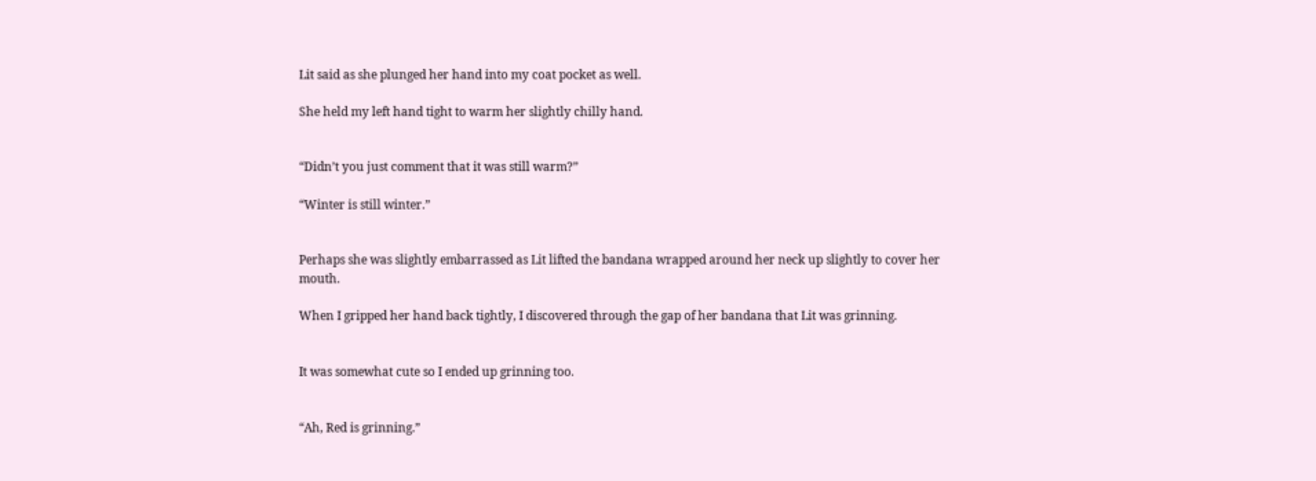Lit said as she plunged her hand into my coat pocket as well.

She held my left hand tight to warm her slightly chilly hand.


“Didn’t you just comment that it was still warm?”

“Winter is still winter.”


Perhaps she was slightly embarrassed as Lit lifted the bandana wrapped around her neck up slightly to cover her mouth.

When I gripped her hand back tightly, I discovered through the gap of her bandana that Lit was grinning.


It was somewhat cute so I ended up grinning too.


“Ah, Red is grinning.”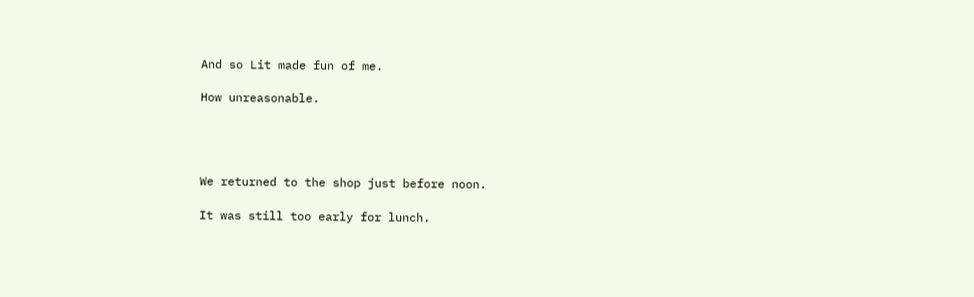And so Lit made fun of me.

How unreasonable.




We returned to the shop just before noon.

It was still too early for lunch.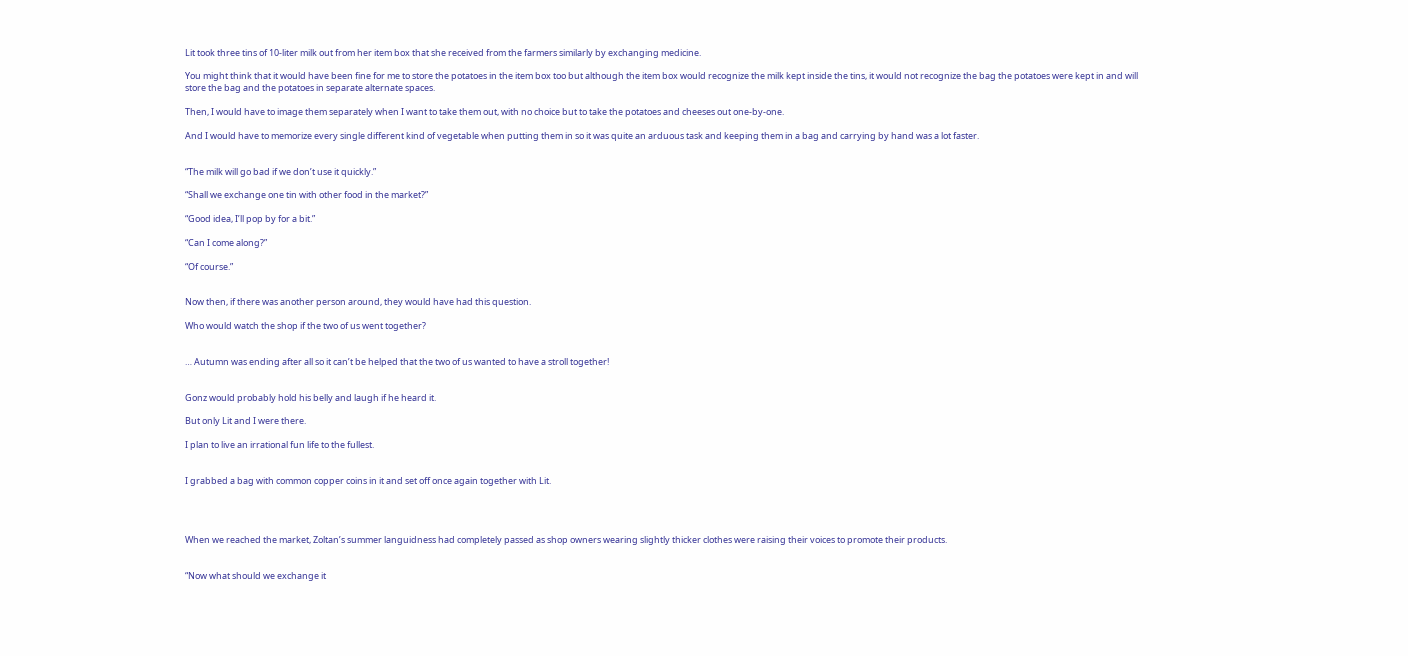Lit took three tins of 10-liter milk out from her item box that she received from the farmers similarly by exchanging medicine.

You might think that it would have been fine for me to store the potatoes in the item box too but although the item box would recognize the milk kept inside the tins, it would not recognize the bag the potatoes were kept in and will store the bag and the potatoes in separate alternate spaces.

Then, I would have to image them separately when I want to take them out, with no choice but to take the potatoes and cheeses out one-by-one.

And I would have to memorize every single different kind of vegetable when putting them in so it was quite an arduous task and keeping them in a bag and carrying by hand was a lot faster.


“The milk will go bad if we don’t use it quickly.”

“Shall we exchange one tin with other food in the market?”

“Good idea, I’ll pop by for a bit.”

“Can I come along?”

“Of course.”


Now then, if there was another person around, they would have had this question.

Who would watch the shop if the two of us went together?


… Autumn was ending after all so it can’t be helped that the two of us wanted to have a stroll together!


Gonz would probably hold his belly and laugh if he heard it.

But only Lit and I were there.

I plan to live an irrational fun life to the fullest.


I grabbed a bag with common copper coins in it and set off once again together with Lit.




When we reached the market, Zoltan’s summer languidness had completely passed as shop owners wearing slightly thicker clothes were raising their voices to promote their products.


“Now what should we exchange it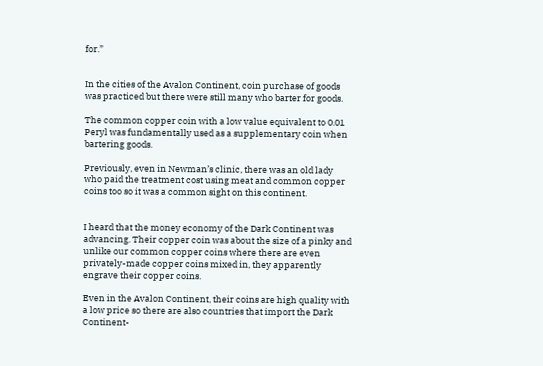for.”


In the cities of the Avalon Continent, coin purchase of goods was practiced but there were still many who barter for goods.

The common copper coin with a low value equivalent to 0.01 Peryl was fundamentally used as a supplementary coin when bartering goods.

Previously, even in Newman’s clinic, there was an old lady who paid the treatment cost using meat and common copper coins too so it was a common sight on this continent.


I heard that the money economy of the Dark Continent was advancing. Their copper coin was about the size of a pinky and unlike our common copper coins where there are even privately-made copper coins mixed in, they apparently engrave their copper coins.

Even in the Avalon Continent, their coins are high quality with a low price so there are also countries that import the Dark Continent-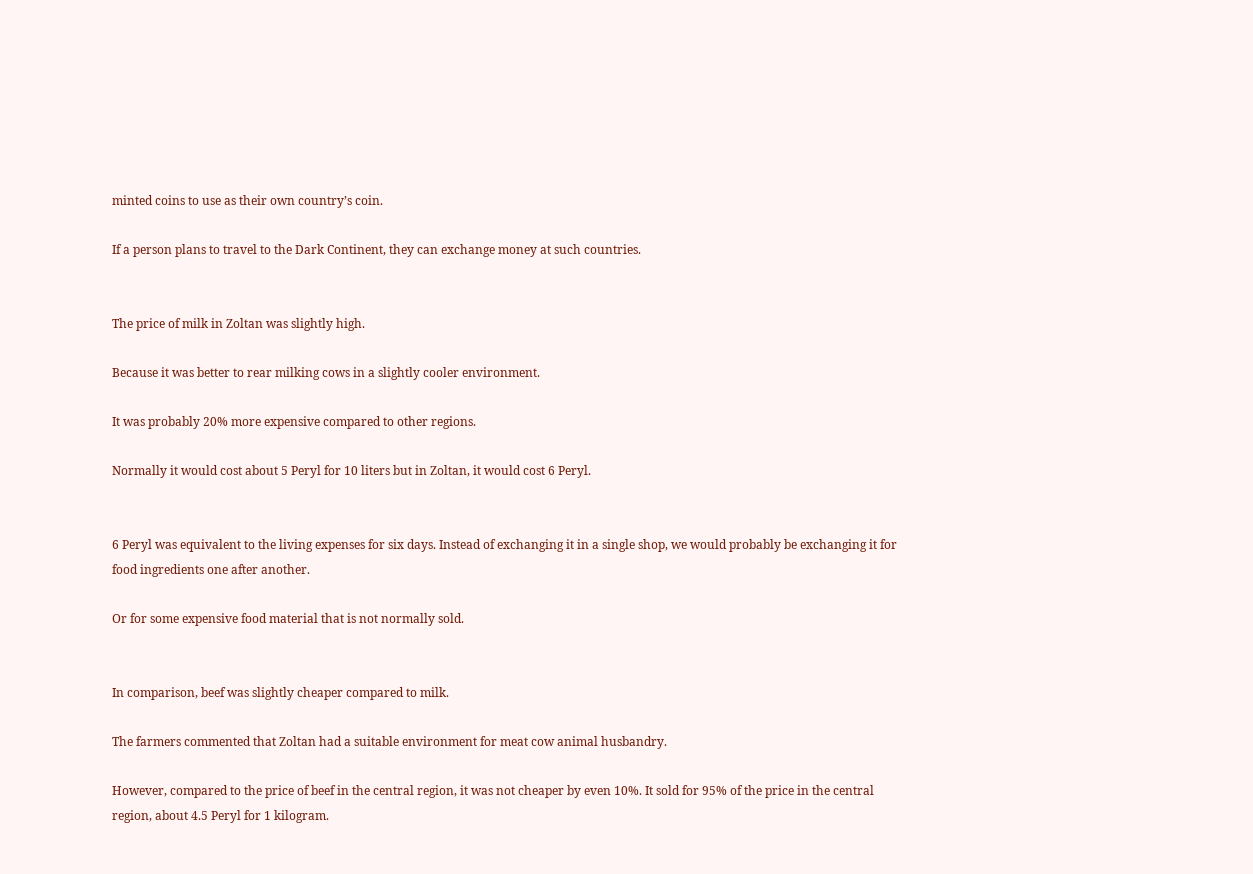minted coins to use as their own country’s coin.

If a person plans to travel to the Dark Continent, they can exchange money at such countries.


The price of milk in Zoltan was slightly high.

Because it was better to rear milking cows in a slightly cooler environment.

It was probably 20% more expensive compared to other regions.

Normally it would cost about 5 Peryl for 10 liters but in Zoltan, it would cost 6 Peryl.


6 Peryl was equivalent to the living expenses for six days. Instead of exchanging it in a single shop, we would probably be exchanging it for food ingredients one after another.

Or for some expensive food material that is not normally sold.


In comparison, beef was slightly cheaper compared to milk.

The farmers commented that Zoltan had a suitable environment for meat cow animal husbandry.

However, compared to the price of beef in the central region, it was not cheaper by even 10%. It sold for 95% of the price in the central region, about 4.5 Peryl for 1 kilogram.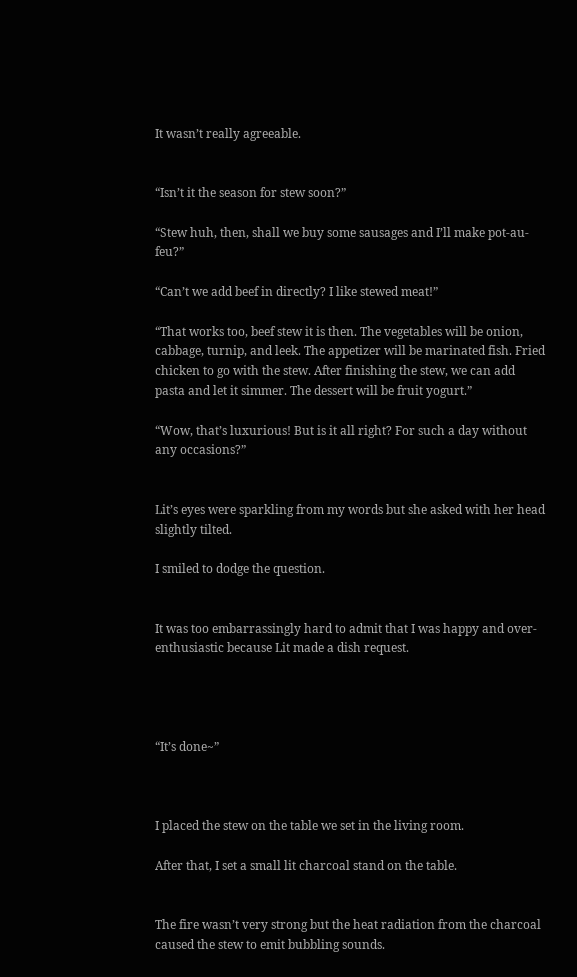It wasn’t really agreeable.


“Isn’t it the season for stew soon?”

“Stew huh, then, shall we buy some sausages and I’ll make pot-au-feu?”

“Can’t we add beef in directly? I like stewed meat!”

“That works too, beef stew it is then. The vegetables will be onion, cabbage, turnip, and leek. The appetizer will be marinated fish. Fried chicken to go with the stew. After finishing the stew, we can add pasta and let it simmer. The dessert will be fruit yogurt.”

“Wow, that’s luxurious! But is it all right? For such a day without any occasions?”


Lit’s eyes were sparkling from my words but she asked with her head slightly tilted.

I smiled to dodge the question.


It was too embarrassingly hard to admit that I was happy and over-enthusiastic because Lit made a dish request.




“It’s done~”



I placed the stew on the table we set in the living room.

After that, I set a small lit charcoal stand on the table.


The fire wasn’t very strong but the heat radiation from the charcoal caused the stew to emit bubbling sounds.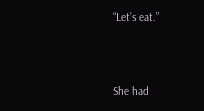“Let’s eat.”



She had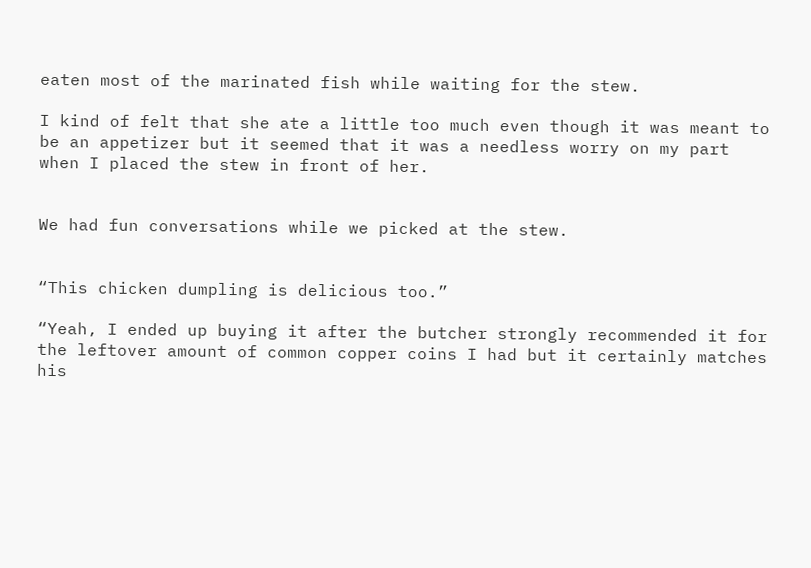eaten most of the marinated fish while waiting for the stew.

I kind of felt that she ate a little too much even though it was meant to be an appetizer but it seemed that it was a needless worry on my part when I placed the stew in front of her.


We had fun conversations while we picked at the stew.


“This chicken dumpling is delicious too.”

“Yeah, I ended up buying it after the butcher strongly recommended it for the leftover amount of common copper coins I had but it certainly matches his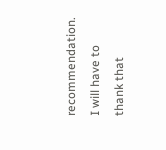recommendation. I will have to thank that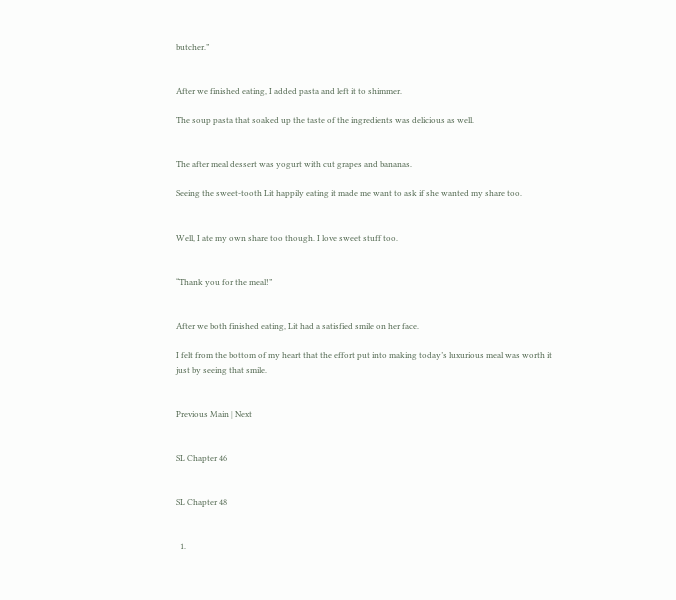butcher.”


After we finished eating, I added pasta and left it to shimmer.

The soup pasta that soaked up the taste of the ingredients was delicious as well.


The after meal dessert was yogurt with cut grapes and bananas.

Seeing the sweet-tooth Lit happily eating it made me want to ask if she wanted my share too.


Well, I ate my own share too though. I love sweet stuff too.


“Thank you for the meal!”


After we both finished eating, Lit had a satisfied smile on her face.

I felt from the bottom of my heart that the effort put into making today’s luxurious meal was worth it just by seeing that smile.


Previous Main | Next


SL Chapter 46


SL Chapter 48


  1.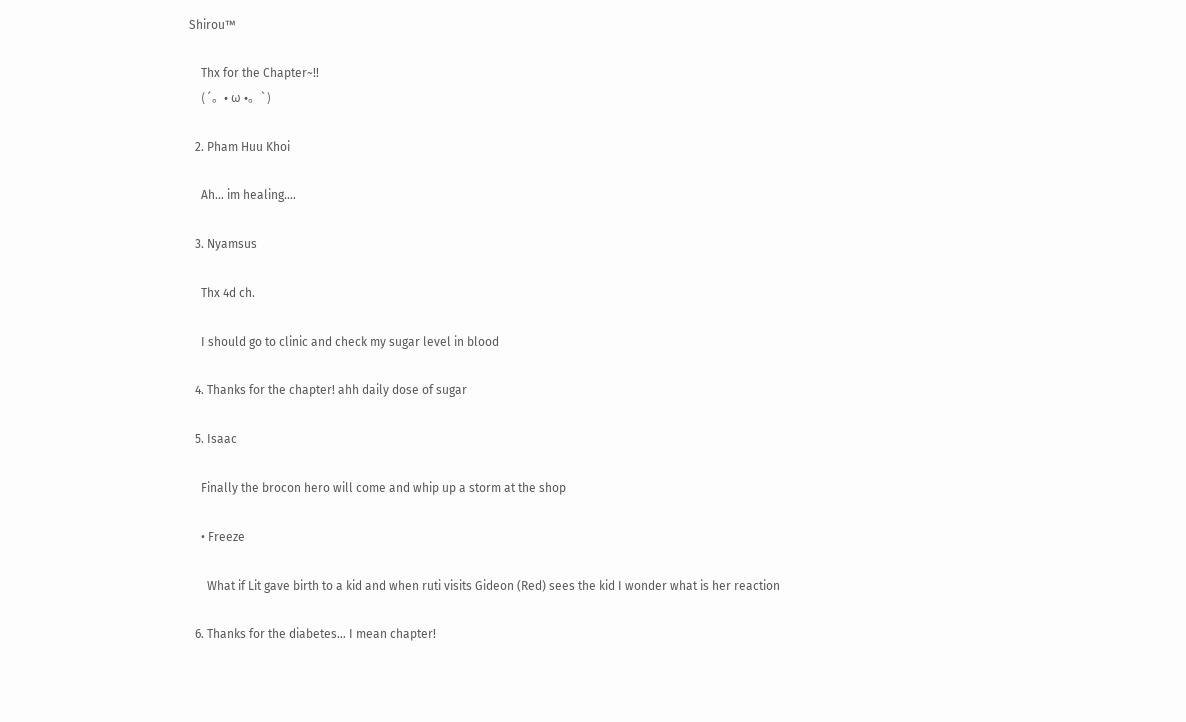Shirou™

    Thx for the Chapter~!!
    (´。• ω •。`)

  2. Pham Huu Khoi

    Ah… im healing….

  3. Nyamsus

    Thx 4d ch.

    I should go to clinic and check my sugar level in blood

  4. Thanks for the chapter! ahh daily dose of sugar

  5. Isaac

    Finally the brocon hero will come and whip up a storm at the shop

    • Freeze

      What if Lit gave birth to a kid and when ruti visits Gideon (Red) sees the kid I wonder what is her reaction

  6. Thanks for the diabetes… I mean chapter!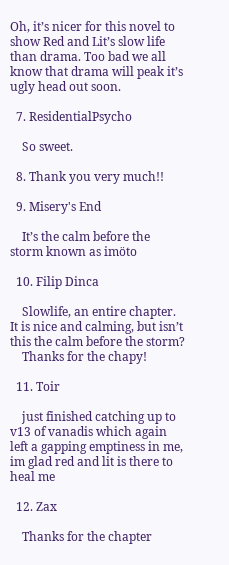Oh, it’s nicer for this novel to show Red and Lit’s slow life than drama. Too bad we all know that drama will peak it’s ugly head out soon.

  7. ResidentialPsycho

    So sweet.

  8. Thank you very much!!

  9. Misery's End

    It’s the calm before the storm known as imöto

  10. Filip Dinca

    Slowlife, an entire chapter. It is nice and calming, but isn’t this the calm before the storm?
    Thanks for the chapy!

  11. Toir

    just finished catching up to v13 of vanadis which again left a gapping emptiness in me, im glad red and lit is there to heal me

  12. Zax

    Thanks for the chapter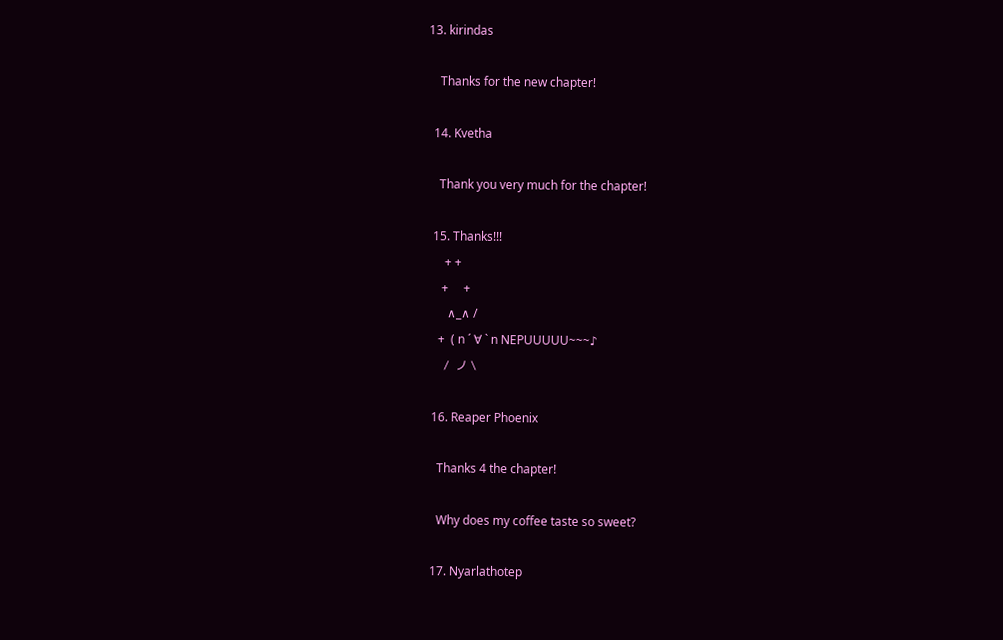13. kirindas

    Thanks for the new chapter!

  14. Kvetha

    Thank you very much for the chapter!

  15. Thanks!!!
      + +
     +     +
       ∧_∧ /
    +  ( n ´ ∀ ` n NEPUUUUU~~~♪
      /  ノ \

  16. Reaper Phoenix

    Thanks 4 the chapter!

    Why does my coffee taste so sweet?

  17. Nyarlathotep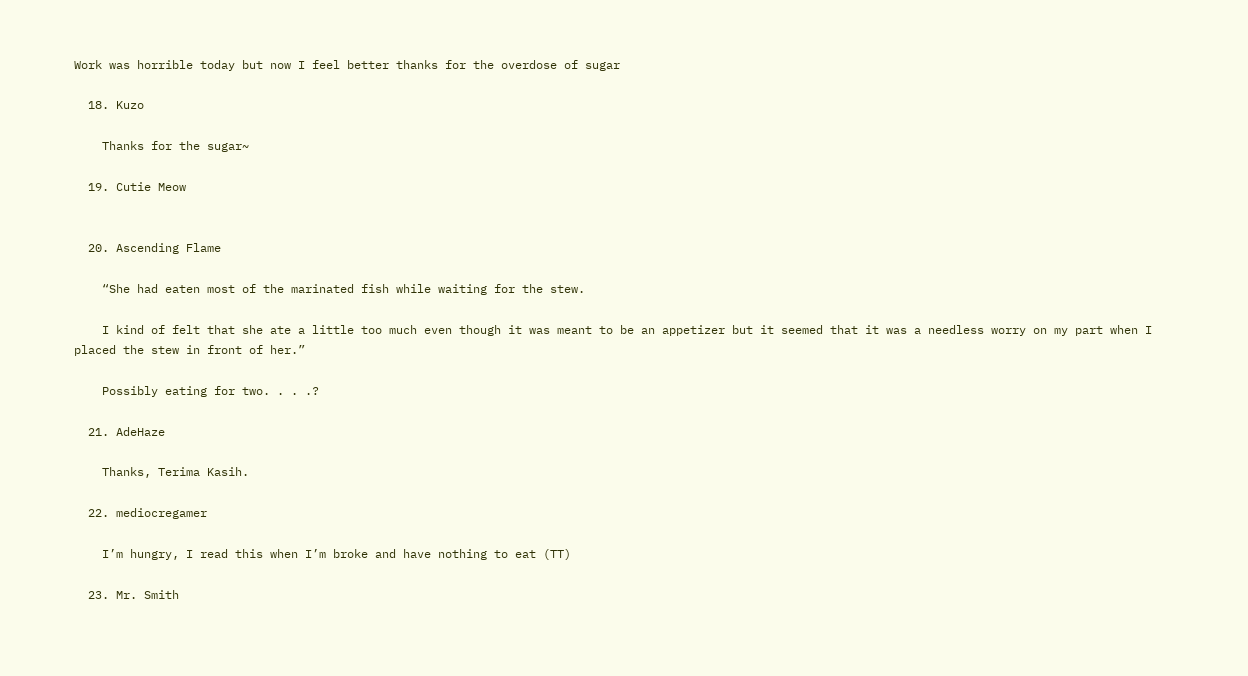Work was horrible today but now I feel better thanks for the overdose of sugar

  18. Kuzo

    Thanks for the sugar~

  19. Cutie Meow


  20. Ascending Flame

    “She had eaten most of the marinated fish while waiting for the stew.

    I kind of felt that she ate a little too much even though it was meant to be an appetizer but it seemed that it was a needless worry on my part when I placed the stew in front of her.”

    Possibly eating for two. . . .?

  21. AdeHaze

    Thanks, Terima Kasih.

  22. mediocregamer

    I’m hungry, I read this when I’m broke and have nothing to eat (TT)

  23. Mr. Smith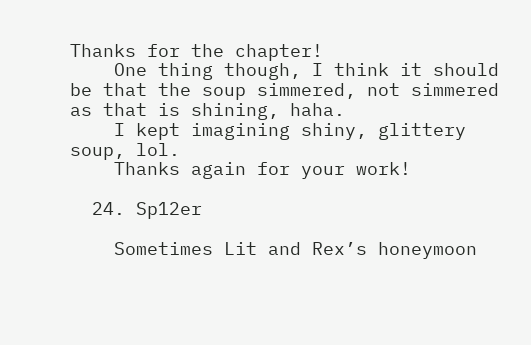Thanks for the chapter!
    One thing though, I think it should be that the soup simmered, not simmered as that is shining, haha.
    I kept imagining shiny, glittery soup, lol.
    Thanks again for your work!

  24. Sp12er

    Sometimes Lit and Rex’s honeymoon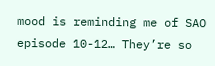mood is reminding me of SAO episode 10-12… They’re so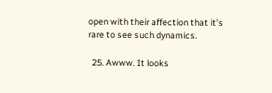open with their affection that it’s rare to see such dynamics.

  25. Awww. It looks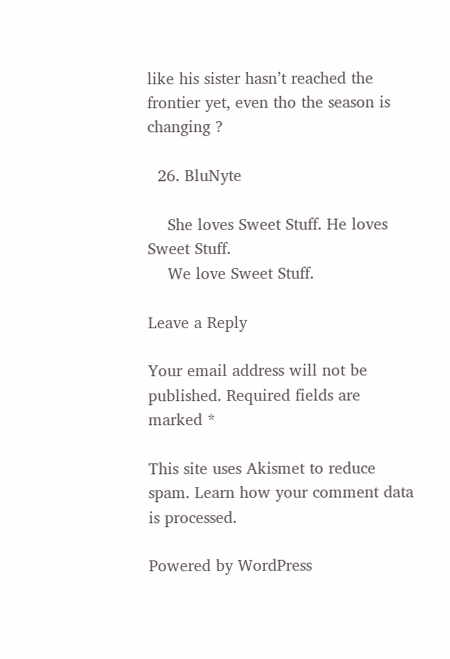like his sister hasn’t reached the frontier yet, even tho the season is changing ?

  26. BluNyte

    She loves Sweet Stuff. He loves Sweet Stuff.
    We love Sweet Stuff.

Leave a Reply

Your email address will not be published. Required fields are marked *

This site uses Akismet to reduce spam. Learn how your comment data is processed.

Powered by WordPress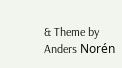& Theme by Anders Norén